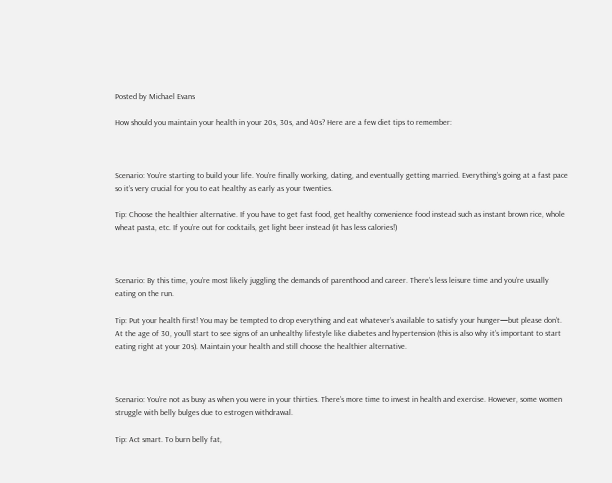Posted by Michael Evans

How should you maintain your health in your 20s, 30s, and 40s? Here are a few diet tips to remember:



Scenario: You’re starting to build your life. You’re finally working, dating, and eventually getting married. Everything’s going at a fast pace so it’s very crucial for you to eat healthy as early as your twenties.

Tip: Choose the healthier alternative. If you have to get fast food, get healthy convenience food instead such as instant brown rice, whole wheat pasta, etc. If you’re out for cocktails, get light beer instead (it has less calories!)



Scenario: By this time, you’re most likely juggling the demands of parenthood and career. There’s less leisure time and you’re usually eating on the run.

Tip: Put your health first! You may be tempted to drop everything and eat whatever’s available to satisfy your hunger—but please don’t. At the age of 30, you’ll start to see signs of an unhealthy lifestyle like diabetes and hypertension (this is also why it’s important to start eating right at your 20s). Maintain your health and still choose the healthier alternative.



Scenario: You’re not as busy as when you were in your thirties. There’s more time to invest in health and exercise. However, some women struggle with belly bulges due to estrogen withdrawal.

Tip: Act smart. To burn belly fat,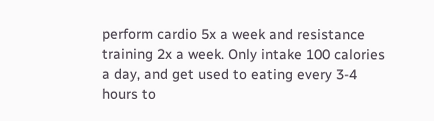perform cardio 5x a week and resistance training 2x a week. Only intake 100 calories a day, and get used to eating every 3-4 hours to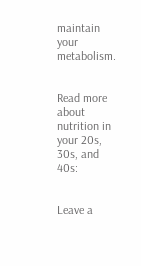maintain your metabolism.


Read more about nutrition in your 20s, 30s, and 40s:


Leave a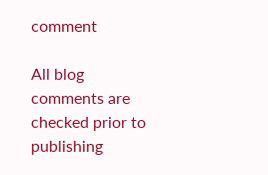comment

All blog comments are checked prior to publishing